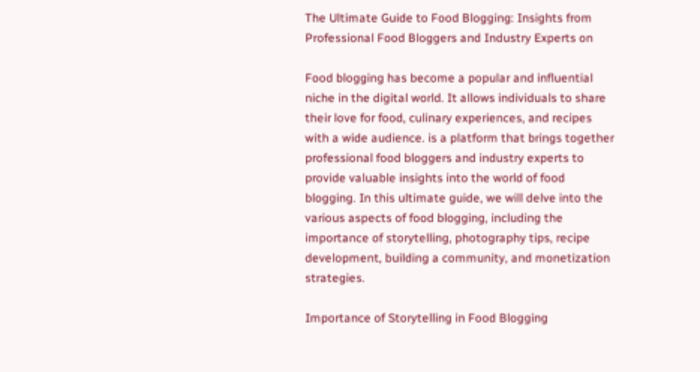The Ultimate Guide to Food Blogging: Insights from Professional Food Bloggers and Industry Experts on

Food blogging has become a popular and influential niche in the digital world. It allows individuals to share their love for food, culinary experiences, and recipes with a wide audience. is a platform that brings together professional food bloggers and industry experts to provide valuable insights into the world of food blogging. In this ultimate guide, we will delve into the various aspects of food blogging, including the importance of storytelling, photography tips, recipe development, building a community, and monetization strategies.

Importance of Storytelling in Food Blogging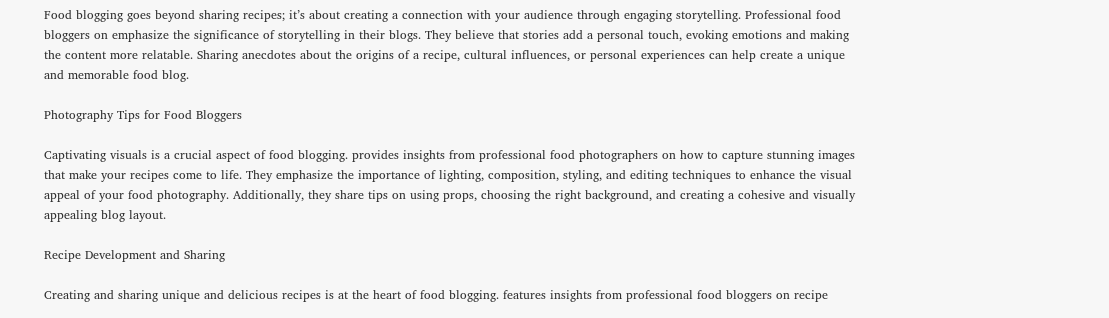Food blogging goes beyond sharing recipes; it’s about creating a connection with your audience through engaging storytelling. Professional food bloggers on emphasize the significance of storytelling in their blogs. They believe that stories add a personal touch, evoking emotions and making the content more relatable. Sharing anecdotes about the origins of a recipe, cultural influences, or personal experiences can help create a unique and memorable food blog.

Photography Tips for Food Bloggers

Captivating visuals is a crucial aspect of food blogging. provides insights from professional food photographers on how to capture stunning images that make your recipes come to life. They emphasize the importance of lighting, composition, styling, and editing techniques to enhance the visual appeal of your food photography. Additionally, they share tips on using props, choosing the right background, and creating a cohesive and visually appealing blog layout.

Recipe Development and Sharing

Creating and sharing unique and delicious recipes is at the heart of food blogging. features insights from professional food bloggers on recipe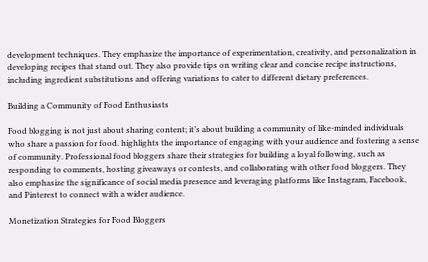development techniques. They emphasize the importance of experimentation, creativity, and personalization in developing recipes that stand out. They also provide tips on writing clear and concise recipe instructions, including ingredient substitutions and offering variations to cater to different dietary preferences.

Building a Community of Food Enthusiasts

Food blogging is not just about sharing content; it’s about building a community of like-minded individuals who share a passion for food. highlights the importance of engaging with your audience and fostering a sense of community. Professional food bloggers share their strategies for building a loyal following, such as responding to comments, hosting giveaways or contests, and collaborating with other food bloggers. They also emphasize the significance of social media presence and leveraging platforms like Instagram, Facebook, and Pinterest to connect with a wider audience.

Monetization Strategies for Food Bloggers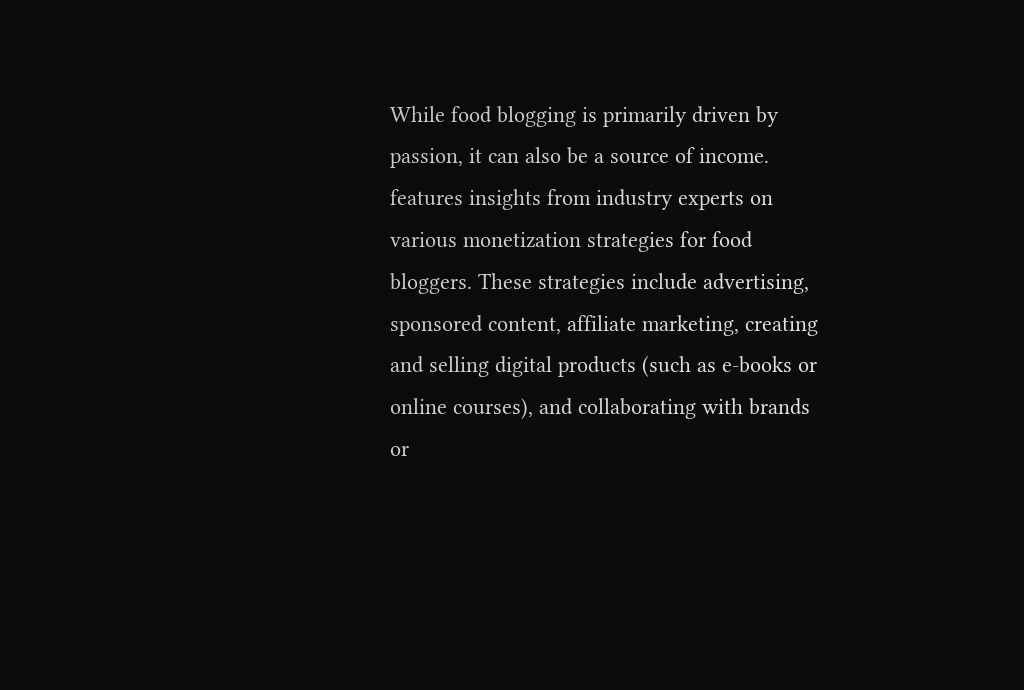While food blogging is primarily driven by passion, it can also be a source of income. features insights from industry experts on various monetization strategies for food bloggers. These strategies include advertising, sponsored content, affiliate marketing, creating and selling digital products (such as e-books or online courses), and collaborating with brands or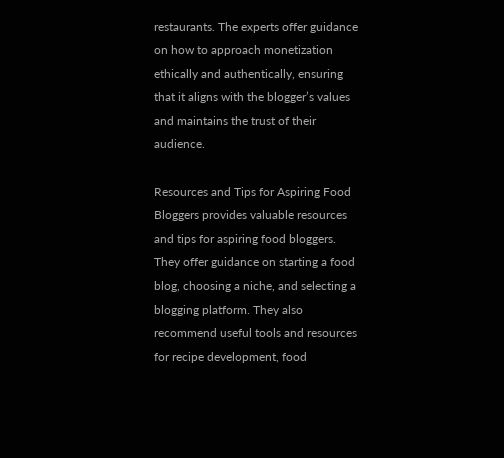restaurants. The experts offer guidance on how to approach monetization ethically and authentically, ensuring that it aligns with the blogger’s values and maintains the trust of their audience.

Resources and Tips for Aspiring Food Bloggers provides valuable resources and tips for aspiring food bloggers. They offer guidance on starting a food blog, choosing a niche, and selecting a blogging platform. They also recommend useful tools and resources for recipe development, food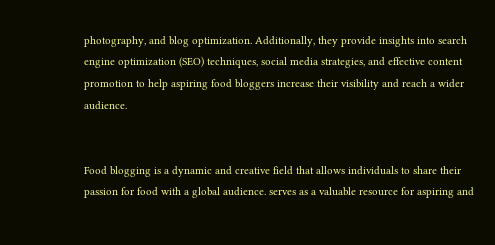photography, and blog optimization. Additionally, they provide insights into search engine optimization (SEO) techniques, social media strategies, and effective content promotion to help aspiring food bloggers increase their visibility and reach a wider audience.


Food blogging is a dynamic and creative field that allows individuals to share their passion for food with a global audience. serves as a valuable resource for aspiring and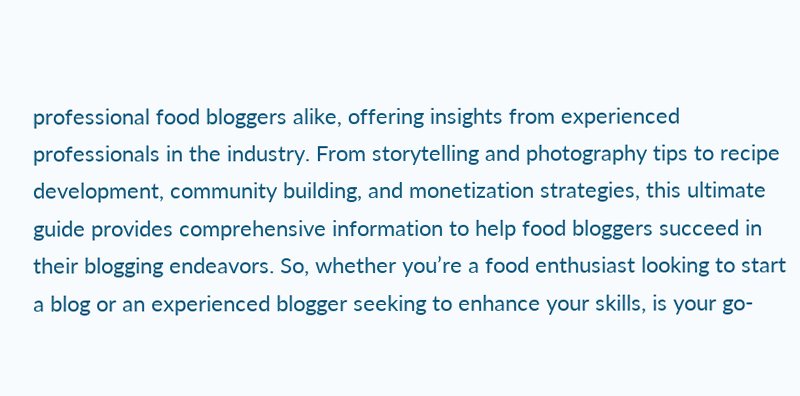professional food bloggers alike, offering insights from experienced professionals in the industry. From storytelling and photography tips to recipe development, community building, and monetization strategies, this ultimate guide provides comprehensive information to help food bloggers succeed in their blogging endeavors. So, whether you’re a food enthusiast looking to start a blog or an experienced blogger seeking to enhance your skills, is your go-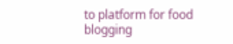to platform for food blogging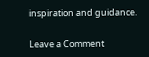inspiration and guidance.

Leave a Comment